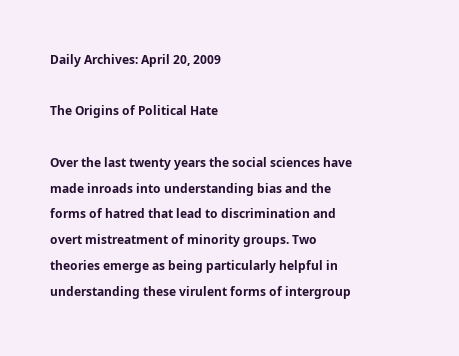Daily Archives: April 20, 2009

The Origins of Political Hate

Over the last twenty years the social sciences have made inroads into understanding bias and the forms of hatred that lead to discrimination and overt mistreatment of minority groups. Two theories emerge as being particularly helpful in understanding these virulent forms of intergroup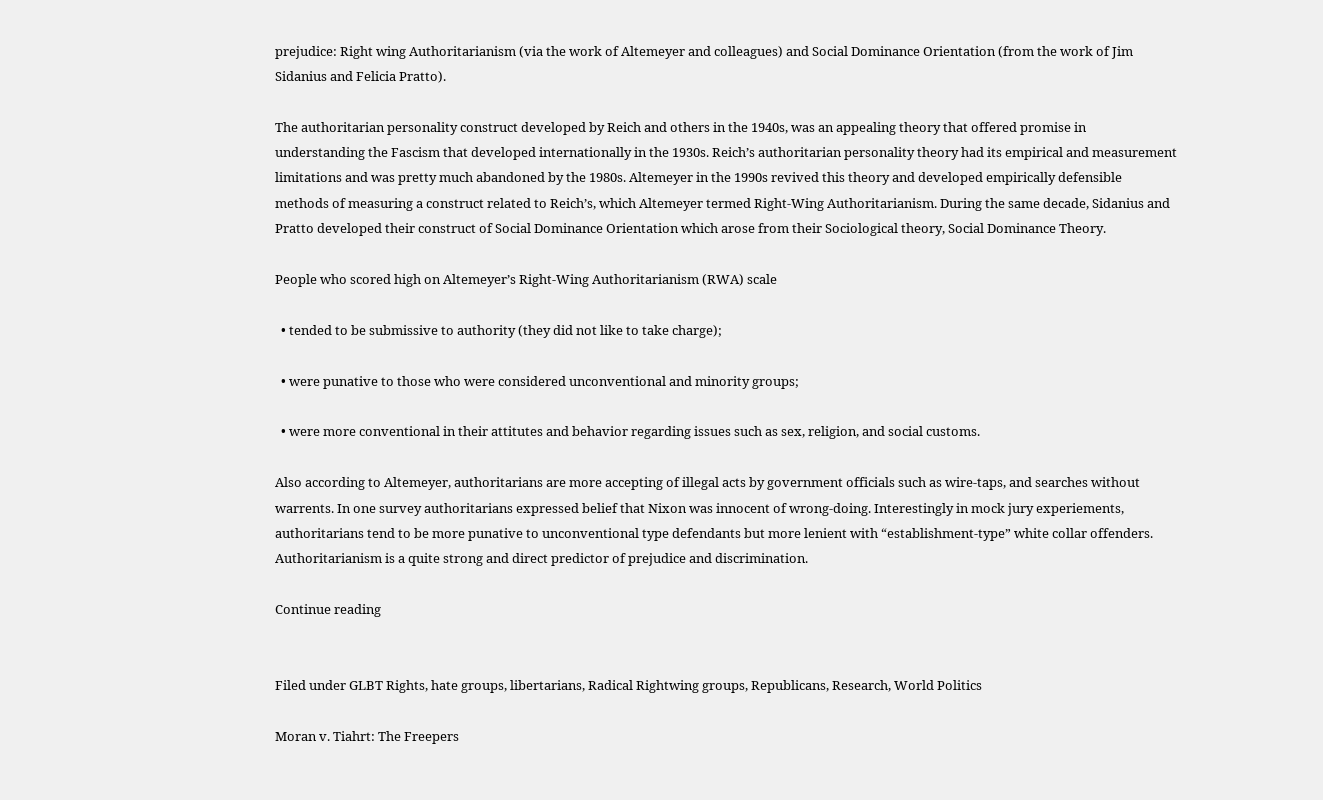prejudice: Right wing Authoritarianism (via the work of Altemeyer and colleagues) and Social Dominance Orientation (from the work of Jim Sidanius and Felicia Pratto).

The authoritarian personality construct developed by Reich and others in the 1940s, was an appealing theory that offered promise in understanding the Fascism that developed internationally in the 1930s. Reich’s authoritarian personality theory had its empirical and measurement limitations and was pretty much abandoned by the 1980s. Altemeyer in the 1990s revived this theory and developed empirically defensible methods of measuring a construct related to Reich’s, which Altemeyer termed Right-Wing Authoritarianism. During the same decade, Sidanius and Pratto developed their construct of Social Dominance Orientation which arose from their Sociological theory, Social Dominance Theory.

People who scored high on Altemeyer’s Right-Wing Authoritarianism (RWA) scale

  • tended to be submissive to authority (they did not like to take charge);

  • were punative to those who were considered unconventional and minority groups;

  • were more conventional in their attitutes and behavior regarding issues such as sex, religion, and social customs.

Also according to Altemeyer, authoritarians are more accepting of illegal acts by government officials such as wire-taps, and searches without warrents. In one survey authoritarians expressed belief that Nixon was innocent of wrong-doing. Interestingly in mock jury experiements, authoritarians tend to be more punative to unconventional type defendants but more lenient with “establishment-type” white collar offenders. Authoritarianism is a quite strong and direct predictor of prejudice and discrimination.

Continue reading


Filed under GLBT Rights, hate groups, libertarians, Radical Rightwing groups, Republicans, Research, World Politics

Moran v. Tiahrt: The Freepers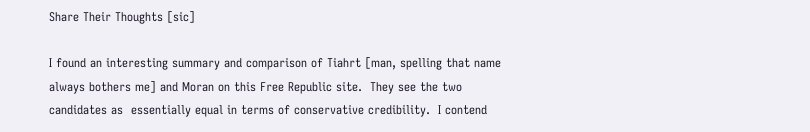Share Their Thoughts [sic]

I found an interesting summary and comparison of Tiahrt [man, spelling that name always bothers me] and Moran on this Free Republic site.  They see the two candidates as  essentially equal in terms of conservative credibility.  I contend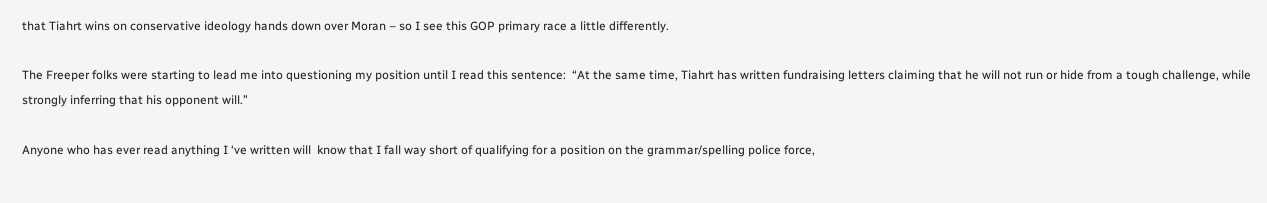that Tiahrt wins on conservative ideology hands down over Moran – so I see this GOP primary race a little differently.

The Freeper folks were starting to lead me into questioning my position until I read this sentence:  “At the same time, Tiahrt has written fundraising letters claiming that he will not run or hide from a tough challenge, while strongly inferring that his opponent will.”

Anyone who has ever read anything I ‘ve written will  know that I fall way short of qualifying for a position on the grammar/spelling police force,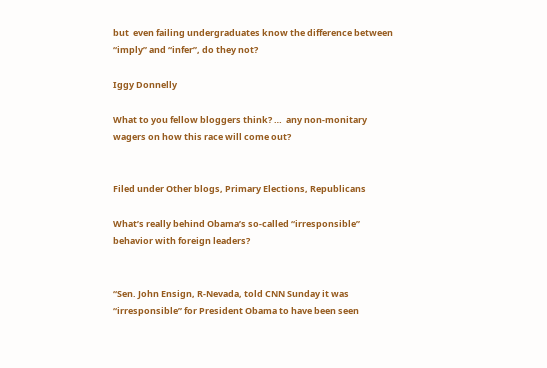but  even failing undergraduates know the difference between “imply” and “infer”, do they not?

Iggy Donnelly

What to you fellow bloggers think? …  any non-monitary wagers on how this race will come out?


Filed under Other blogs, Primary Elections, Republicans

What’s really behind Obama’s so-called “irresponsible” behavior with foreign leaders?


“Sen. John Ensign, R-Nevada, told CNN Sunday it was “irresponsible” for President Obama to have been seen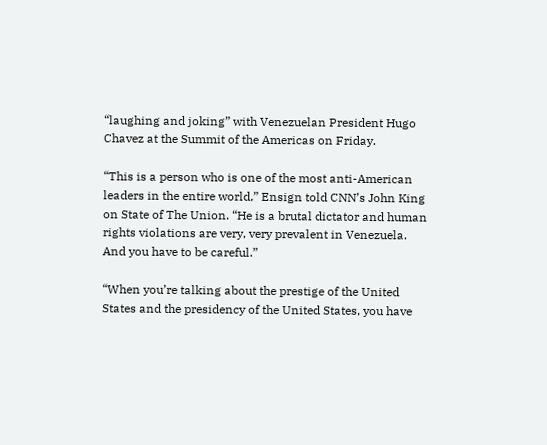“laughing and joking” with Venezuelan President Hugo Chavez at the Summit of the Americas on Friday.

“This is a person who is one of the most anti-American leaders in the entire world,” Ensign told CNN’s John King on State of The Union. “He is a brutal dictator and human rights violations are very, very prevalent in Venezuela. And you have to be careful.”

“When you’re talking about the prestige of the United States and the presidency of the United States, you have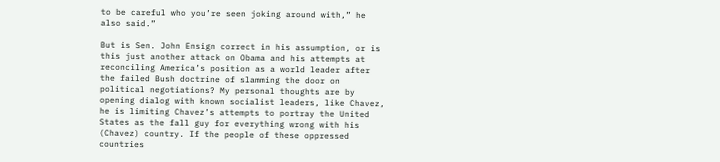to be careful who you’re seen joking around with,” he also said.”

But is Sen. John Ensign correct in his assumption, or is this just another attack on Obama and his attempts at reconciling America’s position as a world leader after the failed Bush doctrine of slamming the door on political negotiations? My personal thoughts are by opening dialog with known socialist leaders, like Chavez, he is limiting Chavez’s attempts to portray the United States as the fall guy for everything wrong with his (Chavez) country. If the people of these oppressed countries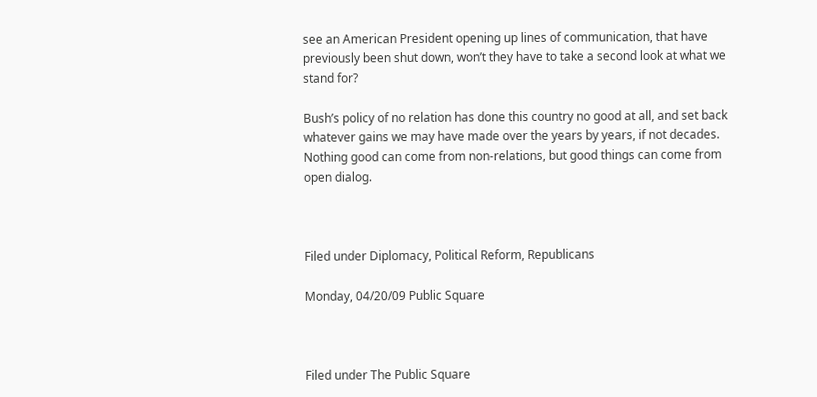see an American President opening up lines of communication, that have previously been shut down, won’t they have to take a second look at what we stand for?

Bush’s policy of no relation has done this country no good at all, and set back whatever gains we may have made over the years by years, if not decades. Nothing good can come from non-relations, but good things can come from open dialog.



Filed under Diplomacy, Political Reform, Republicans

Monday, 04/20/09 Public Square



Filed under The Public Square